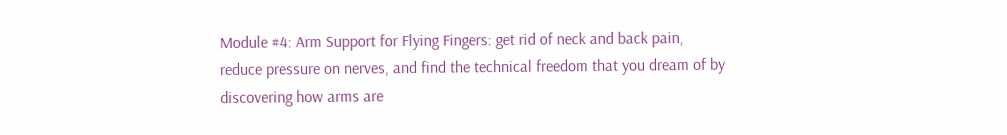Module #4: Arm Support for Flying Fingers: get rid of neck and back pain, reduce pressure on nerves, and find the technical freedom that you dream of by discovering how arms are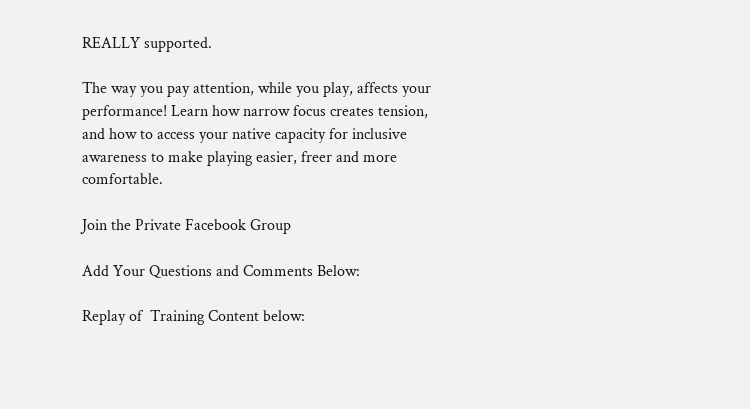REALLY supported.

The way you pay attention, while you play, affects your performance! Learn how narrow focus creates tension, and how to access your native capacity for inclusive awareness to make playing easier, freer and more comfortable.

Join the Private Facebook Group

Add Your Questions and Comments Below:

Replay of  Training Content below: